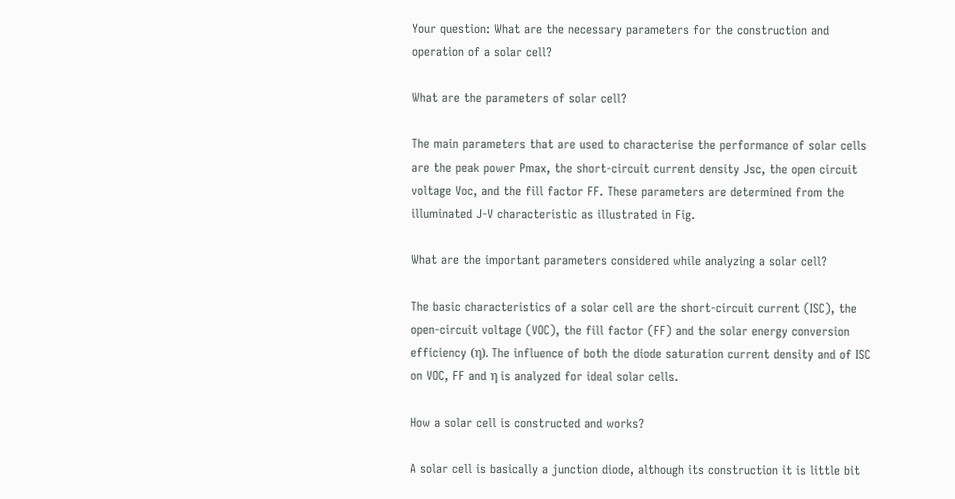Your question: What are the necessary parameters for the construction and operation of a solar cell?

What are the parameters of solar cell?

The main parameters that are used to characterise the performance of solar cells are the peak power Pmax, the short-circuit current density Jsc, the open circuit voltage Voc, and the fill factor FF. These parameters are determined from the illuminated J-V characteristic as illustrated in Fig.

What are the important parameters considered while analyzing a solar cell?

The basic characteristics of a solar cell are the short-circuit current (ISC), the open-circuit voltage (VOC), the fill factor (FF) and the solar energy conversion efficiency (η). The influence of both the diode saturation current density and of ISC on VOC, FF and η is analyzed for ideal solar cells.

How a solar cell is constructed and works?

A solar cell is basically a junction diode, although its construction it is little bit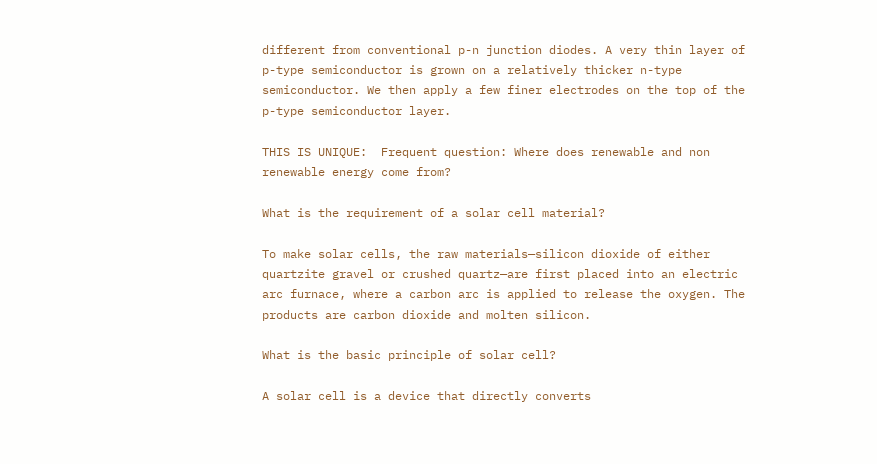different from conventional p-n junction diodes. A very thin layer of p-type semiconductor is grown on a relatively thicker n-type semiconductor. We then apply a few finer electrodes on the top of the p-type semiconductor layer.

THIS IS UNIQUE:  Frequent question: Where does renewable and non renewable energy come from?

What is the requirement of a solar cell material?

To make solar cells, the raw materials—silicon dioxide of either quartzite gravel or crushed quartz—are first placed into an electric arc furnace, where a carbon arc is applied to release the oxygen. The products are carbon dioxide and molten silicon.

What is the basic principle of solar cell?

A solar cell is a device that directly converts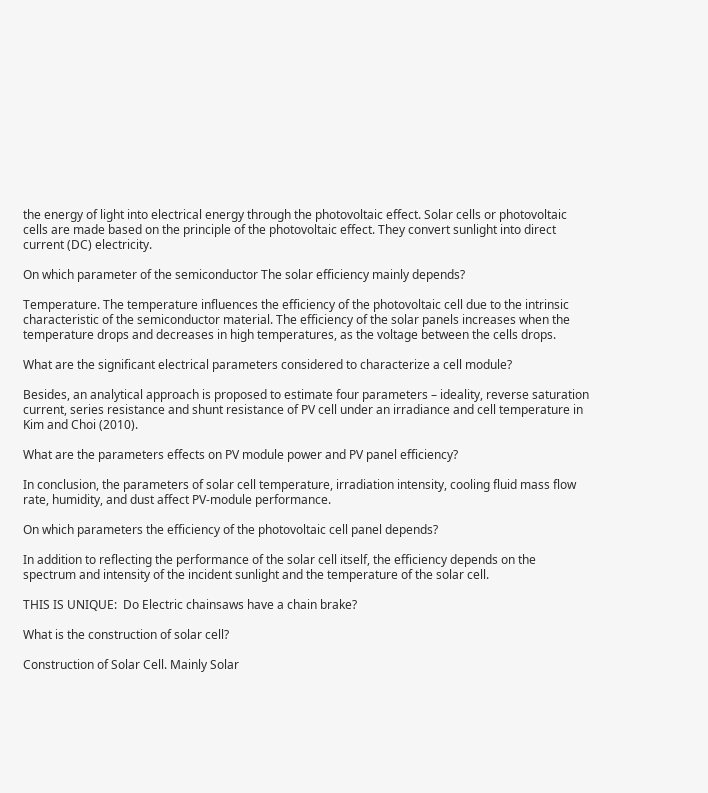the energy of light into electrical energy through the photovoltaic effect. Solar cells or photovoltaic cells are made based on the principle of the photovoltaic effect. They convert sunlight into direct current (DC) electricity.

On which parameter of the semiconductor The solar efficiency mainly depends?

Temperature. The temperature influences the efficiency of the photovoltaic cell due to the intrinsic characteristic of the semiconductor material. The efficiency of the solar panels increases when the temperature drops and decreases in high temperatures, as the voltage between the cells drops.

What are the significant electrical parameters considered to characterize a cell module?

Besides, an analytical approach is proposed to estimate four parameters – ideality, reverse saturation current, series resistance and shunt resistance of PV cell under an irradiance and cell temperature in Kim and Choi (2010).

What are the parameters effects on PV module power and PV panel efficiency?

In conclusion, the parameters of solar cell temperature, irradiation intensity, cooling fluid mass flow rate, humidity, and dust affect PV-module performance.

On which parameters the efficiency of the photovoltaic cell panel depends?

In addition to reflecting the performance of the solar cell itself, the efficiency depends on the spectrum and intensity of the incident sunlight and the temperature of the solar cell.

THIS IS UNIQUE:  Do Electric chainsaws have a chain brake?

What is the construction of solar cell?

Construction of Solar Cell. Mainly Solar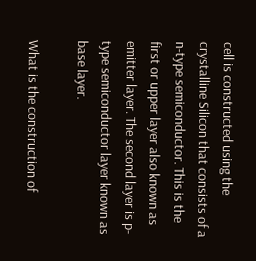cell is constructed using the crystalline Silicon that consists of a n-type semiconductor. This is the first or upper layer also known as emitter layer. The second layer is p-type semiconductor layer known as base layer.

What is the construction of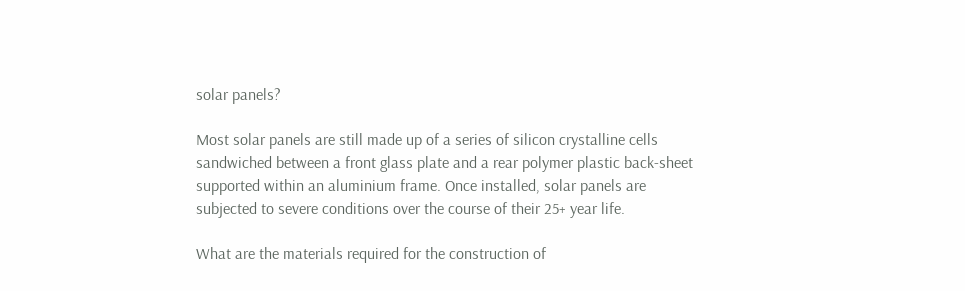solar panels?

Most solar panels are still made up of a series of silicon crystalline cells sandwiched between a front glass plate and a rear polymer plastic back-sheet supported within an aluminium frame. Once installed, solar panels are subjected to severe conditions over the course of their 25+ year life.

What are the materials required for the construction of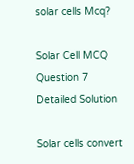solar cells Mcq?

Solar Cell MCQ Question 7 Detailed Solution

Solar cells convert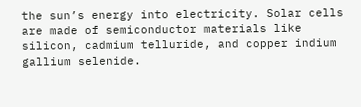the sun’s energy into electricity. Solar cells are made of semiconductor materials like silicon, cadmium telluride, and copper indium gallium selenide.